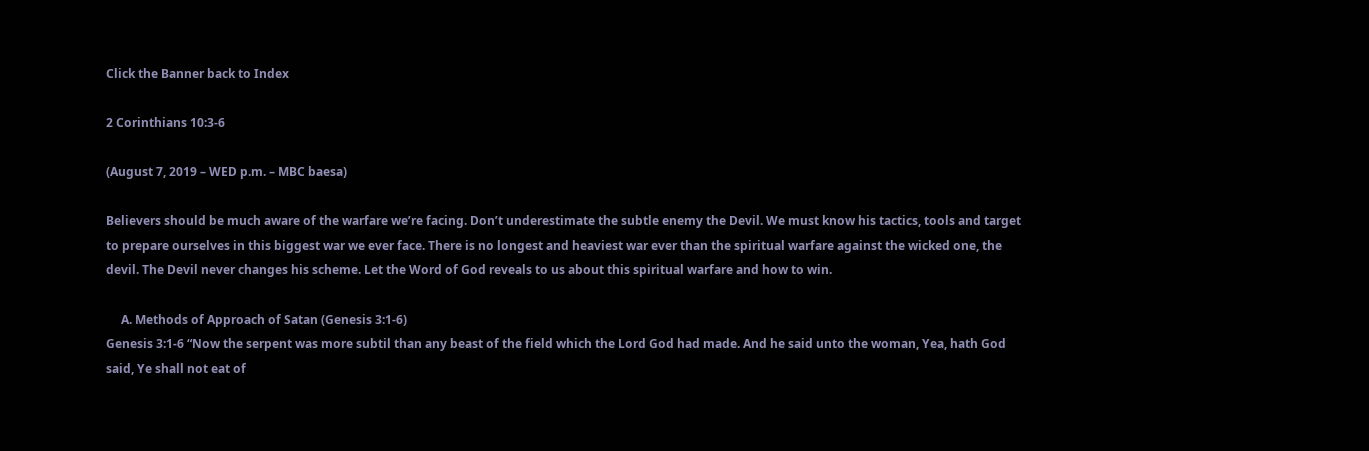Click the Banner back to Index

2 Corinthians 10:3-6

(August 7, 2019 – WED p.m. – MBC baesa)

Believers should be much aware of the warfare we’re facing. Don’t underestimate the subtle enemy the Devil. We must know his tactics, tools and target to prepare ourselves in this biggest war we ever face. There is no longest and heaviest war ever than the spiritual warfare against the wicked one, the devil. The Devil never changes his scheme. Let the Word of God reveals to us about this spiritual warfare and how to win.

     A. Methods of Approach of Satan (Genesis 3:1-6)
Genesis 3:1-6 “Now the serpent was more subtil than any beast of the field which the Lord God had made. And he said unto the woman, Yea, hath God said, Ye shall not eat of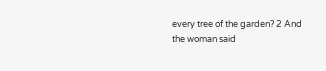every tree of the garden? 2 And the woman said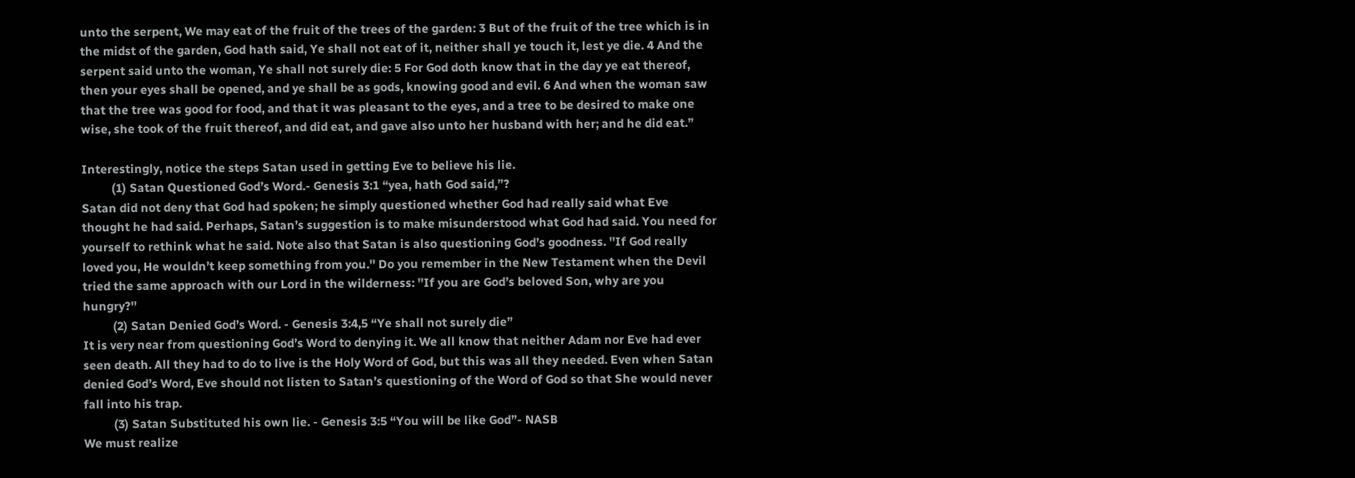unto the serpent, We may eat of the fruit of the trees of the garden: 3 But of the fruit of the tree which is in the midst of the garden, God hath said, Ye shall not eat of it, neither shall ye touch it, lest ye die. 4 And the serpent said unto the woman, Ye shall not surely die: 5 For God doth know that in the day ye eat thereof, then your eyes shall be opened, and ye shall be as gods, knowing good and evil. 6 And when the woman saw that the tree was good for food, and that it was pleasant to the eyes, and a tree to be desired to make one wise, she took of the fruit thereof, and did eat, and gave also unto her husband with her; and he did eat.”

Interestingly, notice the steps Satan used in getting Eve to believe his lie.
          (1) Satan Questioned God’s Word.- Genesis 3:1 “yea, hath God said,”?
Satan did not deny that God had spoken; he simply questioned whether God had really said what Eve thought he had said. Perhaps, Satan’s suggestion is to make misunderstood what God had said. You need for yourself to rethink what he said. Note also that Satan is also questioning God’s goodness. ''If God really loved you, He wouldn’t keep something from you.'' Do you remember in the New Testament when the Devil tried the same approach with our Lord in the wilderness: ''If you are God’s beloved Son, why are you hungry?''
          (2) Satan Denied God’s Word. - Genesis 3:4,5 “Ye shall not surely die”
It is very near from questioning God’s Word to denying it. We all know that neither Adam nor Eve had ever seen death. All they had to do to live is the Holy Word of God, but this was all they needed. Even when Satan denied God’s Word, Eve should not listen to Satan’s questioning of the Word of God so that She would never fall into his trap.
          (3) Satan Substituted his own lie. - Genesis 3:5 “You will be like God”- NASB
We must realize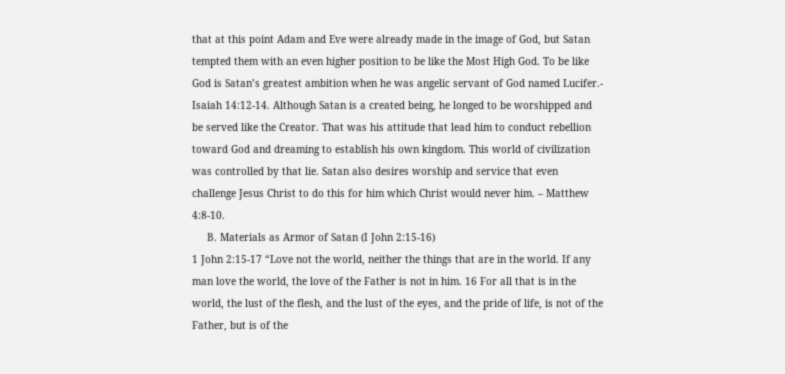that at this point Adam and Eve were already made in the image of God, but Satan tempted them with an even higher position to be like the Most High God. To be like God is Satan’s greatest ambition when he was angelic servant of God named Lucifer.- Isaiah 14:12-14. Although Satan is a created being, he longed to be worshipped and be served like the Creator. That was his attitude that lead him to conduct rebellion toward God and dreaming to establish his own kingdom. This world of civilization was controlled by that lie. Satan also desires worship and service that even challenge Jesus Christ to do this for him which Christ would never him. – Matthew 4:8-10.
     B. Materials as Armor of Satan (I John 2:15-16)
1 John 2:15-17 “Love not the world, neither the things that are in the world. If any man love the world, the love of the Father is not in him. 16 For all that is in the world, the lust of the flesh, and the lust of the eyes, and the pride of life, is not of the Father, but is of the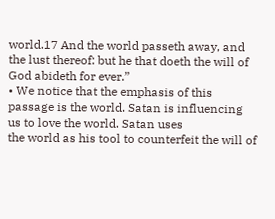world.17 And the world passeth away, and the lust thereof: but he that doeth the will of God abideth for ever.”
• We notice that the emphasis of this passage is the world. Satan is influencing us to love the world. Satan uses
the world as his tool to counterfeit the will of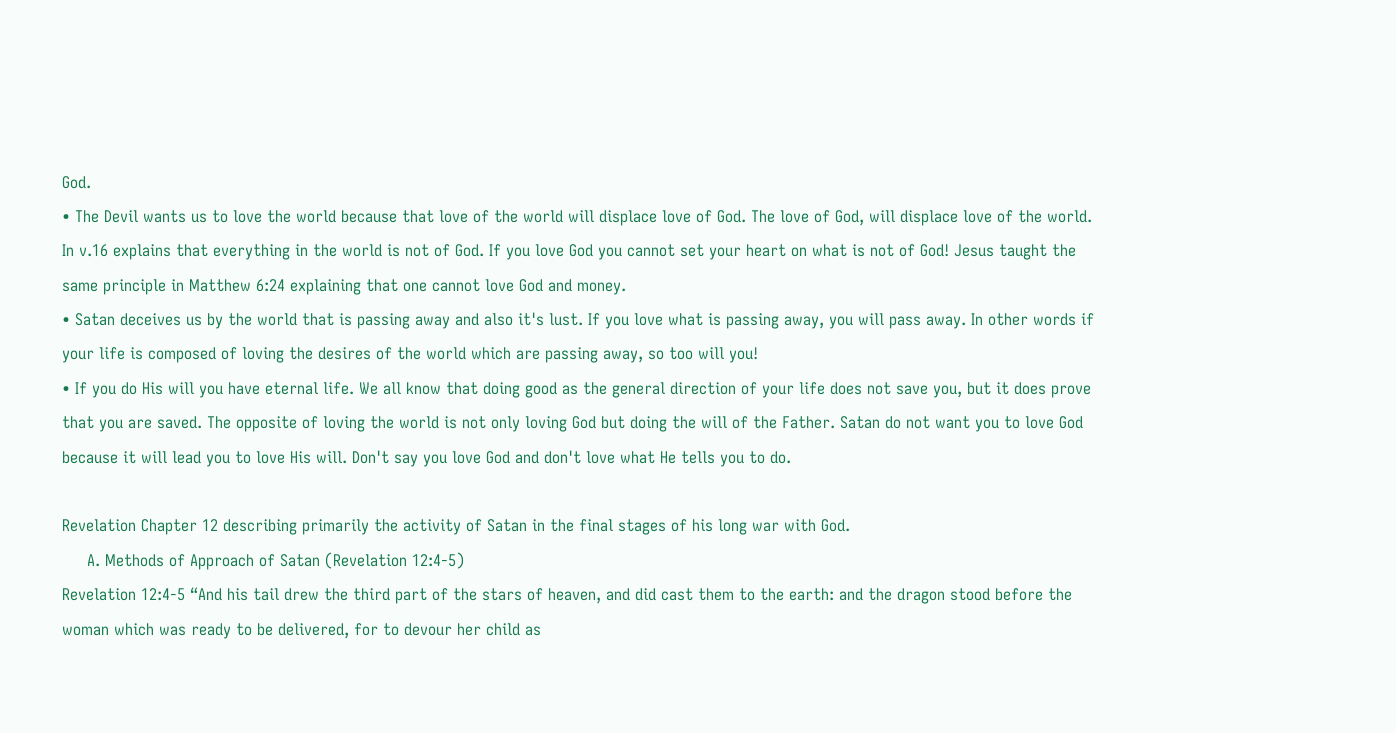God.
• The Devil wants us to love the world because that love of the world will displace love of God. The love of God, will displace love of the world. In v.16 explains that everything in the world is not of God. If you love God you cannot set your heart on what is not of God! Jesus taught the same principle in Matthew 6:24 explaining that one cannot love God and money.
• Satan deceives us by the world that is passing away and also it's lust. If you love what is passing away, you will pass away. In other words if your life is composed of loving the desires of the world which are passing away, so too will you!
• If you do His will you have eternal life. We all know that doing good as the general direction of your life does not save you, but it does prove that you are saved. The opposite of loving the world is not only loving God but doing the will of the Father. Satan do not want you to love God because it will lead you to love His will. Don't say you love God and don't love what He tells you to do.

Revelation Chapter 12 describing primarily the activity of Satan in the final stages of his long war with God.
     A. Methods of Approach of Satan (Revelation 12:4-5)
Revelation 12:4-5 “And his tail drew the third part of the stars of heaven, and did cast them to the earth: and the dragon stood before the woman which was ready to be delivered, for to devour her child as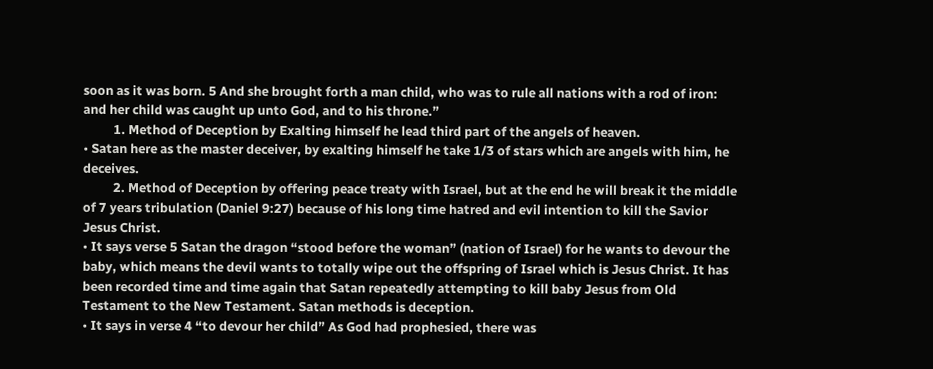soon as it was born. 5 And she brought forth a man child, who was to rule all nations with a rod of iron: and her child was caught up unto God, and to his throne.”
          1. Method of Deception by Exalting himself he lead third part of the angels of heaven.
• Satan here as the master deceiver, by exalting himself he take 1/3 of stars which are angels with him, he deceives.
          2. Method of Deception by offering peace treaty with Israel, but at the end he will break it the middle of 7 years tribulation (Daniel 9:27) because of his long time hatred and evil intention to kill the Savior Jesus Christ.
• It says verse 5 Satan the dragon “stood before the woman” (nation of Israel) for he wants to devour the baby, which means the devil wants to totally wipe out the offspring of Israel which is Jesus Christ. It has been recorded time and time again that Satan repeatedly attempting to kill baby Jesus from Old Testament to the New Testament. Satan methods is deception.
• It says in verse 4 “to devour her child” As God had prophesied, there was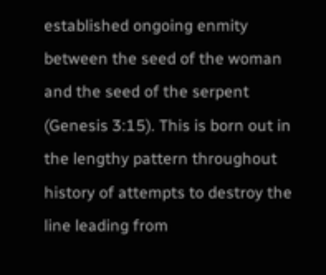established ongoing enmity between the seed of the woman and the seed of the serpent (Genesis 3:15). This is born out in the lengthy pattern throughout history of attempts to destroy the line leading from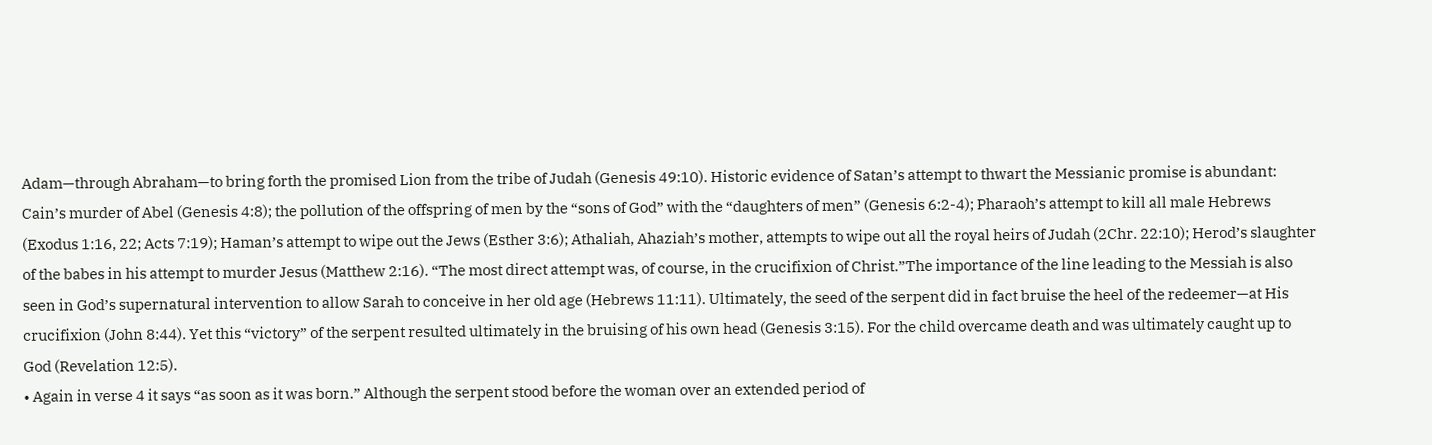Adam—through Abraham—to bring forth the promised Lion from the tribe of Judah (Genesis 49:10). Historic evidence of Satan’s attempt to thwart the Messianic promise is abundant: Cain’s murder of Abel (Genesis 4:8); the pollution of the offspring of men by the “sons of God” with the “daughters of men” (Genesis 6:2-4); Pharaoh’s attempt to kill all male Hebrews (Exodus 1:16, 22; Acts 7:19); Haman’s attempt to wipe out the Jews (Esther 3:6); Athaliah, Ahaziah’s mother, attempts to wipe out all the royal heirs of Judah (2Chr. 22:10); Herod’s slaughter of the babes in his attempt to murder Jesus (Matthew 2:16). “The most direct attempt was, of course, in the crucifixion of Christ.”The importance of the line leading to the Messiah is also seen in God’s supernatural intervention to allow Sarah to conceive in her old age (Hebrews 11:11). Ultimately, the seed of the serpent did in fact bruise the heel of the redeemer—at His crucifixion (John 8:44). Yet this “victory” of the serpent resulted ultimately in the bruising of his own head (Genesis 3:15). For the child overcame death and was ultimately caught up to God (Revelation 12:5).
• Again in verse 4 it says “as soon as it was born.” Although the serpent stood before the woman over an extended period of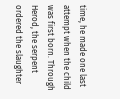time, he made one last attempt when the child was first born. Through Herod, the serpent ordered the slaughter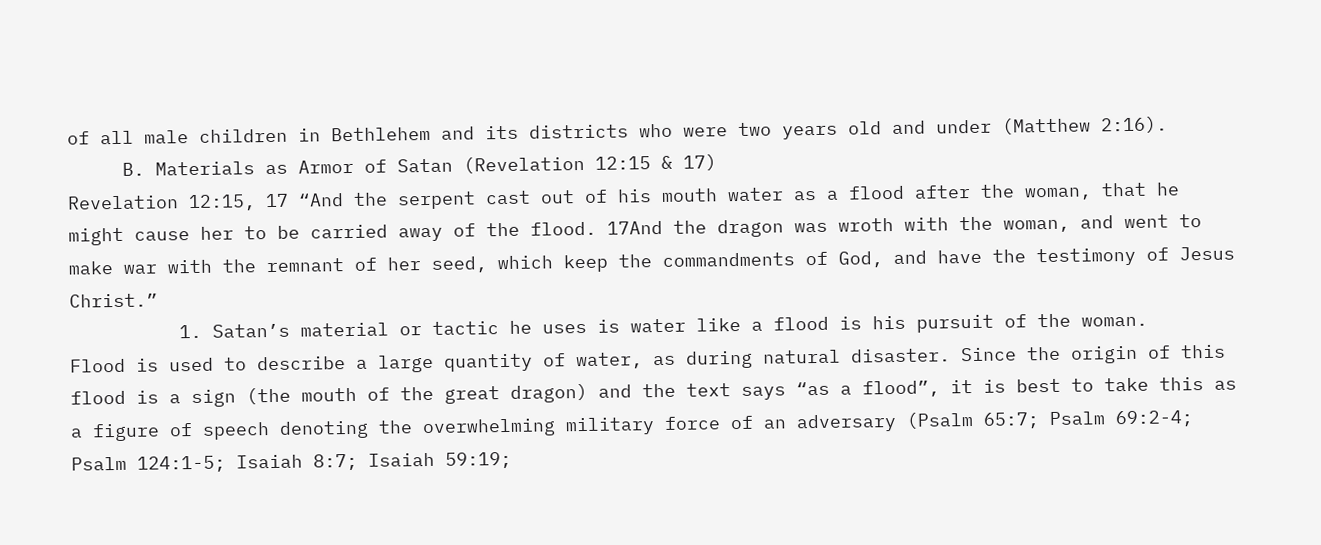of all male children in Bethlehem and its districts who were two years old and under (Matthew 2:16).
     B. Materials as Armor of Satan (Revelation 12:15 & 17)
Revelation 12:15, 17 “And the serpent cast out of his mouth water as a flood after the woman, that he might cause her to be carried away of the flood. 17And the dragon was wroth with the woman, and went to make war with the remnant of her seed, which keep the commandments of God, and have the testimony of Jesus Christ.”
          1. Satan’s material or tactic he uses is water like a flood is his pursuit of the woman.
Flood is used to describe a large quantity of water, as during natural disaster. Since the origin of this flood is a sign (the mouth of the great dragon) and the text says “as a flood”, it is best to take this as a figure of speech denoting the overwhelming military force of an adversary (Psalm 65:7; Psalm 69:2-4; Psalm 124:1-5; Isaiah 8:7; Isaiah 59:19;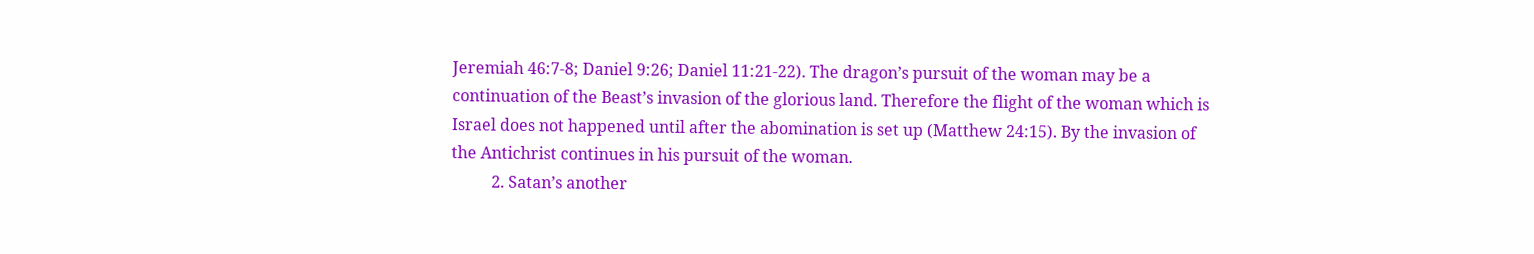Jeremiah 46:7-8; Daniel 9:26; Daniel 11:21-22). The dragon’s pursuit of the woman may be a continuation of the Beast’s invasion of the glorious land. Therefore the flight of the woman which is Israel does not happened until after the abomination is set up (Matthew 24:15). By the invasion of the Antichrist continues in his pursuit of the woman.
          2. Satan’s another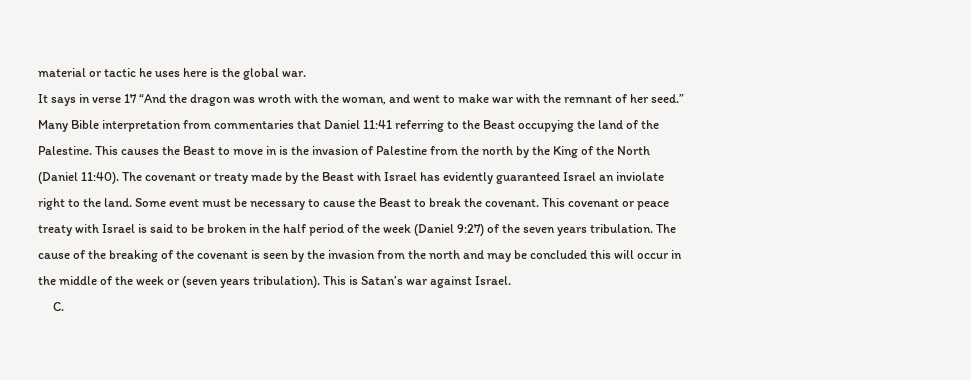material or tactic he uses here is the global war.
It says in verse 17 “And the dragon was wroth with the woman, and went to make war with the remnant of her seed.”
Many Bible interpretation from commentaries that Daniel 11:41 referring to the Beast occupying the land of the Palestine. This causes the Beast to move in is the invasion of Palestine from the north by the King of the North (Daniel 11:40). The covenant or treaty made by the Beast with Israel has evidently guaranteed Israel an inviolate right to the land. Some event must be necessary to cause the Beast to break the covenant. This covenant or peace treaty with Israel is said to be broken in the half period of the week (Daniel 9:27) of the seven years tribulation. The cause of the breaking of the covenant is seen by the invasion from the north and may be concluded this will occur in the middle of the week or (seven years tribulation). This is Satan’s war against Israel.
     C.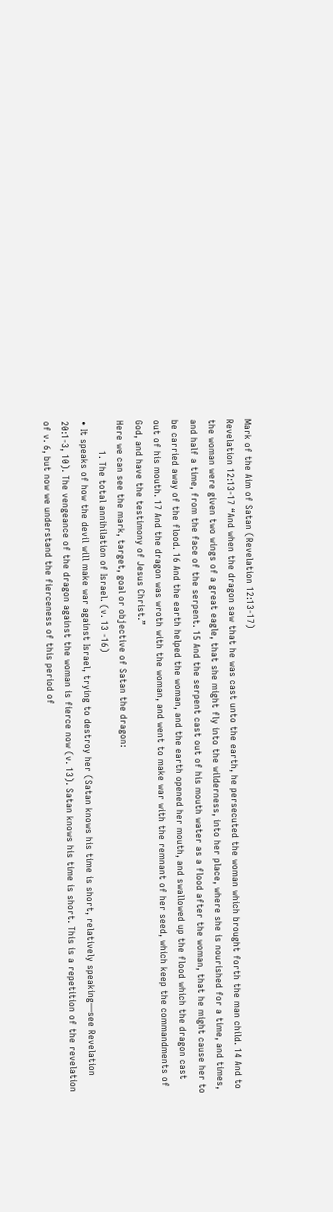Mark of the Aim of Satan (Revelation 12:13-17)
Revelation 12:13-17 “And when the dragon saw that he was cast unto the earth, he persecuted the woman which brought forth the man child. 14 And to the woman were given two wings of a great eagle, that she might fly into the wilderness, into her place, where she is nourished for a time, and times, and half a time, from the face of the serpent. 15 And the serpent cast out of his mouth water as a flood after the woman, that he might cause her to be carried away of the flood. 16 And the earth helped the woman, and the earth opened her mouth, and swallowed up the flood which the dragon cast out of his mouth. 17 And the dragon was wroth with the woman, and went to make war with the remnant of her seed, which keep the commandments of God, and have the testimony of Jesus Christ.”
Here we can see the mark, target, goal or objective of Satan the dragon:
          1. The total annihilation of Israel. (v. 13 -16)
• It speaks of how the devil will make war against Israel, trying to destroy her (Satan knows his time is short, relatively speaking—see Revelation 20:1-3, 10). The vengeance of the dragon against the woman is fierce now (v. 13). Satan knows his time is short. This is a repetition of the revelation of v. 6, but now we understand the fierceness of this period of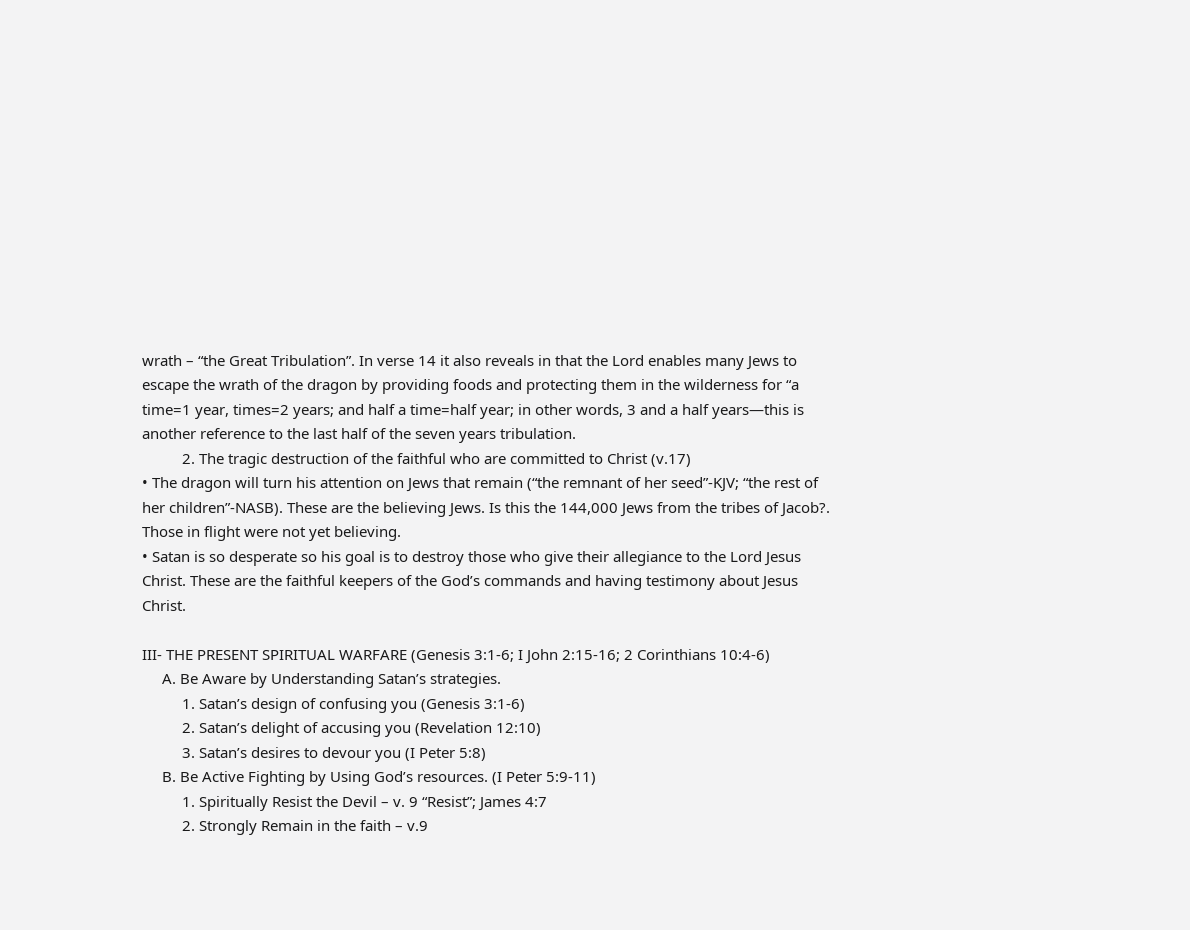wrath – “the Great Tribulation”. In verse 14 it also reveals in that the Lord enables many Jews to escape the wrath of the dragon by providing foods and protecting them in the wilderness for “a time=1 year, times=2 years; and half a time=half year; in other words, 3 and a half years—this is another reference to the last half of the seven years tribulation.
          2. The tragic destruction of the faithful who are committed to Christ (v.17)
• The dragon will turn his attention on Jews that remain (“the remnant of her seed”-KJV; “the rest of her children”-NASB). These are the believing Jews. Is this the 144,000 Jews from the tribes of Jacob?. Those in flight were not yet believing.
• Satan is so desperate so his goal is to destroy those who give their allegiance to the Lord Jesus Christ. These are the faithful keepers of the God’s commands and having testimony about Jesus Christ.

III- THE PRESENT SPIRITUAL WARFARE (Genesis 3:1-6; I John 2:15-16; 2 Corinthians 10:4-6)
     A. Be Aware by Understanding Satan’s strategies.
          1. Satan’s design of confusing you (Genesis 3:1-6)
          2. Satan’s delight of accusing you (Revelation 12:10)
          3. Satan’s desires to devour you (I Peter 5:8)
     B. Be Active Fighting by Using God’s resources. (I Peter 5:9-11)
          1. Spiritually Resist the Devil – v. 9 “Resist”; James 4:7
          2. Strongly Remain in the faith – v.9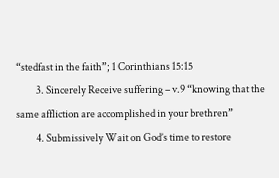“stedfast in the faith”; 1 Corinthians 15:15
          3. Sincerely Receive suffering – v.9 “knowing that the same affliction are accomplished in your brethren”
          4. Submissively Wait on God’s time to restore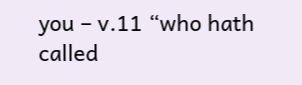you – v.11 “who hath called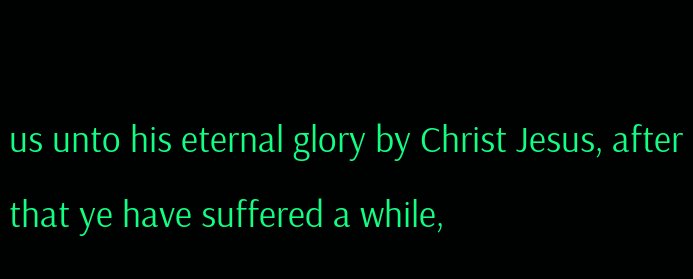us unto his eternal glory by Christ Jesus, after that ye have suffered a while,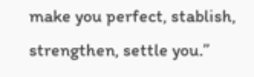make you perfect, stablish, strengthen, settle you.”